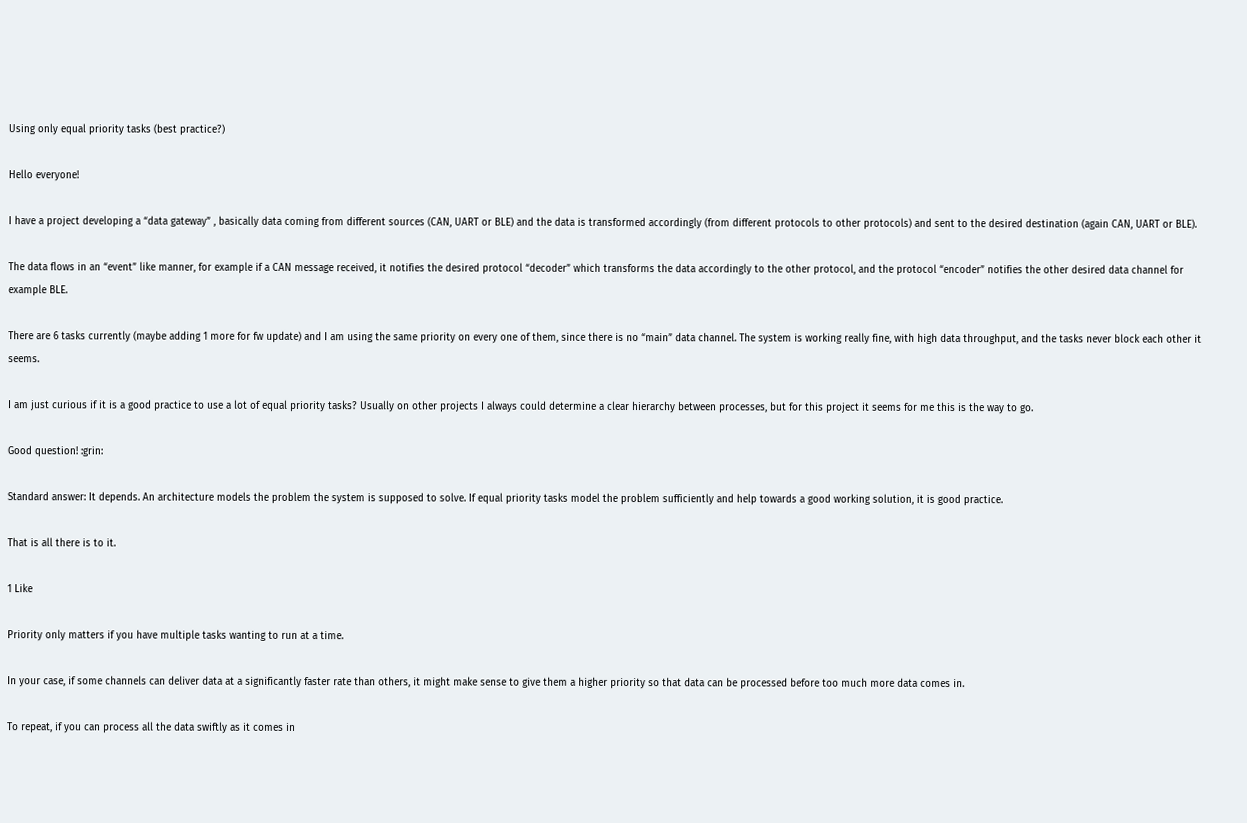Using only equal priority tasks (best practice?)

Hello everyone!

I have a project developing a “data gateway” , basically data coming from different sources (CAN, UART or BLE) and the data is transformed accordingly (from different protocols to other protocols) and sent to the desired destination (again CAN, UART or BLE).

The data flows in an “event” like manner, for example if a CAN message received, it notifies the desired protocol “decoder” which transforms the data accordingly to the other protocol, and the protocol “encoder” notifies the other desired data channel for example BLE.

There are 6 tasks currently (maybe adding 1 more for fw update) and I am using the same priority on every one of them, since there is no “main” data channel. The system is working really fine, with high data throughput, and the tasks never block each other it seems.

I am just curious if it is a good practice to use a lot of equal priority tasks? Usually on other projects I always could determine a clear hierarchy between processes, but for this project it seems for me this is the way to go.

Good question! :grin:

Standard answer: It depends. An architecture models the problem the system is supposed to solve. If equal priority tasks model the problem sufficiently and help towards a good working solution, it is good practice.

That is all there is to it.

1 Like

Priority only matters if you have multiple tasks wanting to run at a time.

In your case, if some channels can deliver data at a significantly faster rate than others, it might make sense to give them a higher priority so that data can be processed before too much more data comes in.

To repeat, if you can process all the data swiftly as it comes in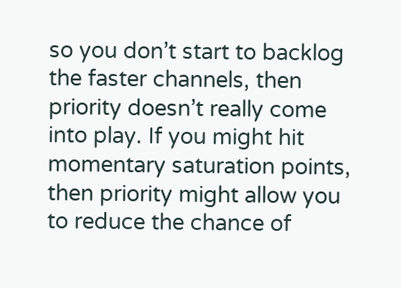so you don’t start to backlog the faster channels, then priority doesn’t really come into play. If you might hit momentary saturation points, then priority might allow you to reduce the chance of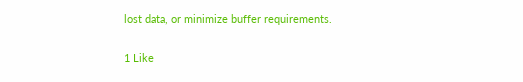lost data, or minimize buffer requirements.

1 Like